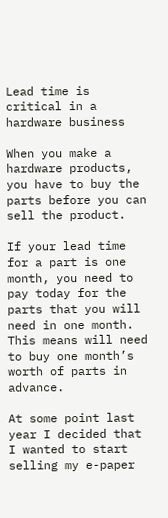Lead time is critical in a hardware business

When you make a hardware products, you have to buy the parts before you can sell the product.

If your lead time for a part is one month, you need to pay today for the parts that you will need in one month. This means will need to buy one month’s worth of parts in advance.

At some point last year I decided that I wanted to start selling my e-paper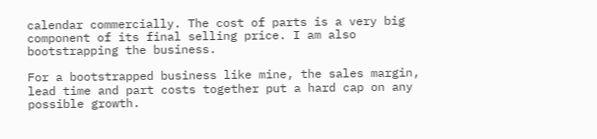calendar commercially. The cost of parts is a very big component of its final selling price. I am also bootstrapping the business.

For a bootstrapped business like mine, the sales margin, lead time and part costs together put a hard cap on any possible growth.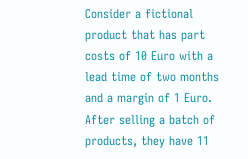Consider a fictional product that has part costs of 10 Euro with a lead time of two months and a margin of 1 Euro. After selling a batch of products, they have 11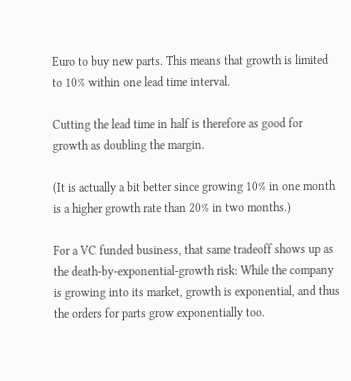Euro to buy new parts. This means that growth is limited to 10% within one lead time interval.

Cutting the lead time in half is therefore as good for growth as doubling the margin.

(It is actually a bit better since growing 10% in one month is a higher growth rate than 20% in two months.)

For a VC funded business, that same tradeoff shows up as the death-by-exponential-growth risk: While the company is growing into its market, growth is exponential, and thus the orders for parts grow exponentially too.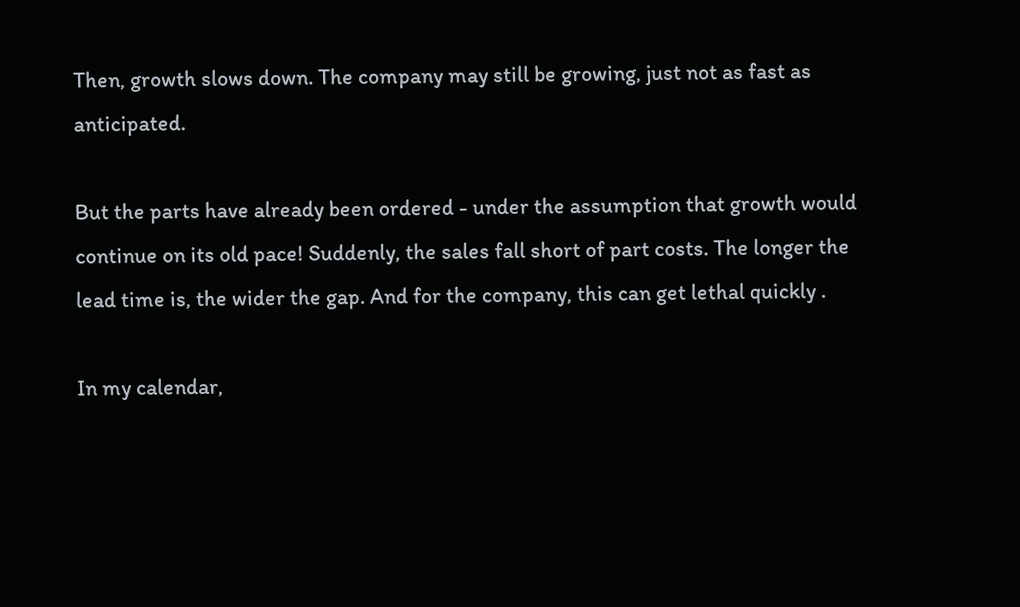Then, growth slows down. The company may still be growing, just not as fast as anticipated.

But the parts have already been ordered - under the assumption that growth would continue on its old pace! Suddenly, the sales fall short of part costs. The longer the lead time is, the wider the gap. And for the company, this can get lethal quickly .

In my calendar,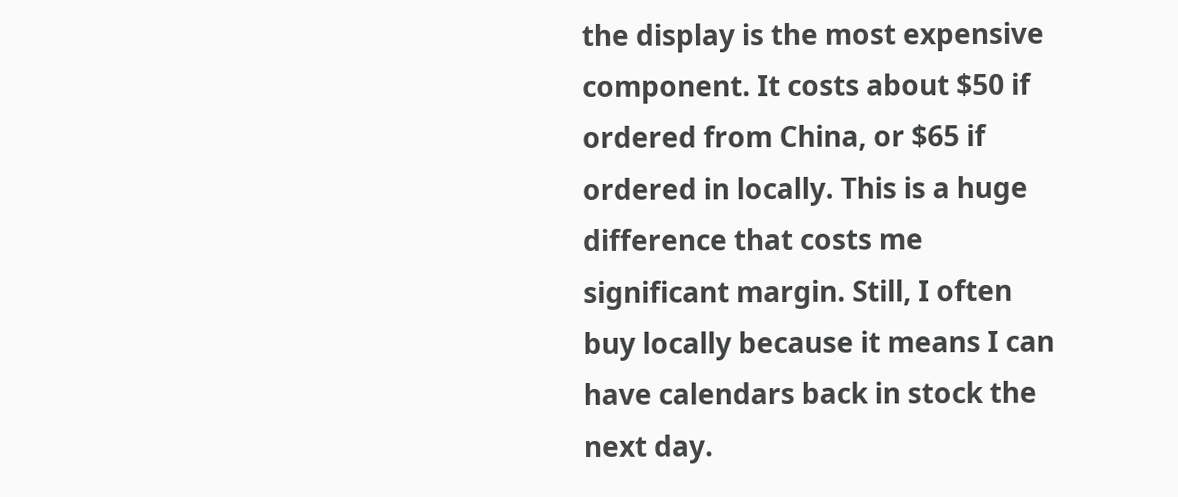the display is the most expensive component. It costs about $50 if ordered from China, or $65 if ordered in locally. This is a huge difference that costs me significant margin. Still, I often buy locally because it means I can have calendars back in stock the next day.